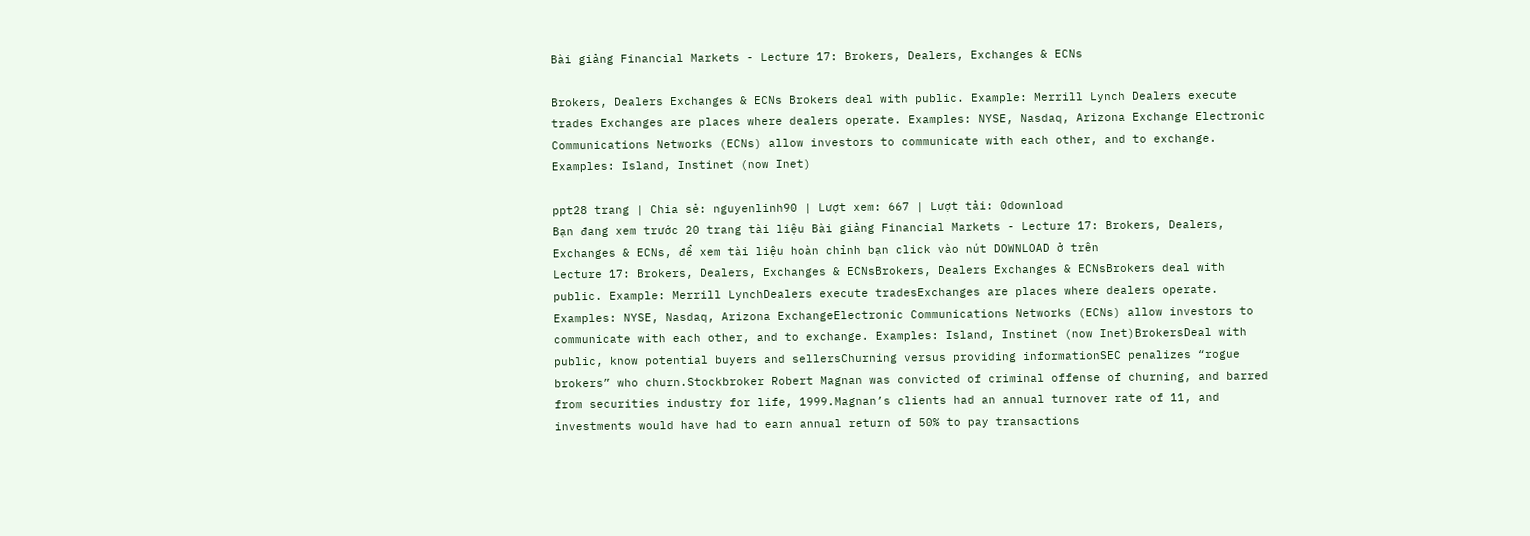Bài giảng Financial Markets - Lecture 17: Brokers, Dealers, Exchanges & ECNs

Brokers, Dealers Exchanges & ECNs Brokers deal with public. Example: Merrill Lynch Dealers execute trades Exchanges are places where dealers operate. Examples: NYSE, Nasdaq, Arizona Exchange Electronic Communications Networks (ECNs) allow investors to communicate with each other, and to exchange. Examples: Island, Instinet (now Inet)

ppt28 trang | Chia sẻ: nguyenlinh90 | Lượt xem: 667 | Lượt tải: 0download
Bạn đang xem trước 20 trang tài liệu Bài giảng Financial Markets - Lecture 17: Brokers, Dealers, Exchanges & ECNs, để xem tài liệu hoàn chỉnh bạn click vào nút DOWNLOAD ở trên
Lecture 17: Brokers, Dealers, Exchanges & ECNsBrokers, Dealers Exchanges & ECNsBrokers deal with public. Example: Merrill LynchDealers execute tradesExchanges are places where dealers operate. Examples: NYSE, Nasdaq, Arizona ExchangeElectronic Communications Networks (ECNs) allow investors to communicate with each other, and to exchange. Examples: Island, Instinet (now Inet)BrokersDeal with public, know potential buyers and sellersChurning versus providing informationSEC penalizes “rogue brokers” who churn.Stockbroker Robert Magnan was convicted of criminal offense of churning, and barred from securities industry for life, 1999.Magnan’s clients had an annual turnover rate of 11, and investments would have had to earn annual return of 50% to pay transactions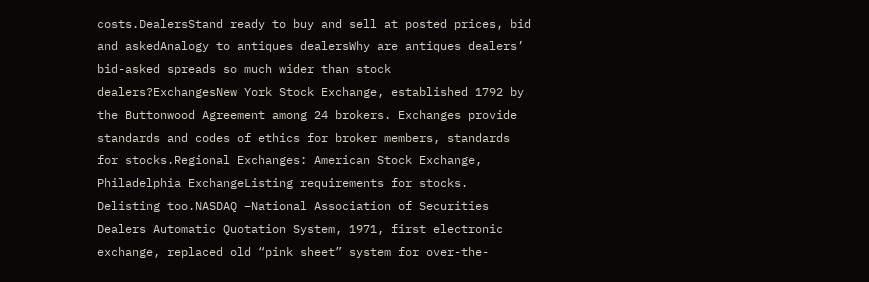costs.DealersStand ready to buy and sell at posted prices, bid and askedAnalogy to antiques dealersWhy are antiques dealers’ bid-asked spreads so much wider than stock dealers?ExchangesNew York Stock Exchange, established 1792 by the Buttonwood Agreement among 24 brokers. Exchanges provide standards and codes of ethics for broker members, standards for stocks.Regional Exchanges: American Stock Exchange, Philadelphia ExchangeListing requirements for stocks. Delisting too.NASDAQ –National Association of Securities Dealers Automatic Quotation System, 1971, first electronic exchange, replaced old “pink sheet” system for over-the-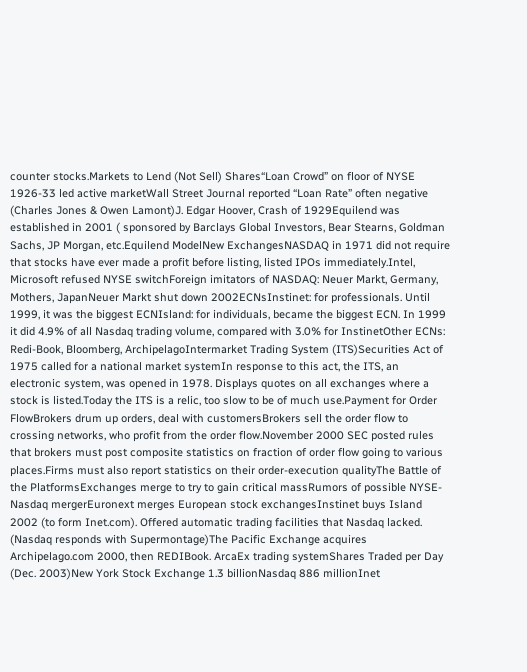counter stocks.Markets to Lend (Not Sell) Shares“Loan Crowd” on floor of NYSE 1926-33 led active marketWall Street Journal reported “Loan Rate” often negative (Charles Jones & Owen Lamont)J. Edgar Hoover, Crash of 1929Equilend was established in 2001 ( sponsored by Barclays Global Investors, Bear Stearns, Goldman Sachs, JP Morgan, etc.Equilend ModelNew ExchangesNASDAQ in 1971 did not require that stocks have ever made a profit before listing, listed IPOs immediately.Intel, Microsoft refused NYSE switchForeign imitators of NASDAQ: Neuer Markt, Germany, Mothers, JapanNeuer Markt shut down 2002ECNsInstinet: for professionals. Until 1999, it was the biggest ECNIsland: for individuals, became the biggest ECN. In 1999 it did 4.9% of all Nasdaq trading volume, compared with 3.0% for InstinetOther ECNs: Redi-Book, Bloomberg, ArchipelagoIntermarket Trading System (ITS)Securities Act of 1975 called for a national market systemIn response to this act, the ITS, an electronic system, was opened in 1978. Displays quotes on all exchanges where a stock is listed.Today the ITS is a relic, too slow to be of much use.Payment for Order FlowBrokers drum up orders, deal with customersBrokers sell the order flow to crossing networks, who profit from the order flow.November 2000 SEC posted rules that brokers must post composite statistics on fraction of order flow going to various places.Firms must also report statistics on their order-execution qualityThe Battle of the PlatformsExchanges merge to try to gain critical massRumors of possible NYSE-Nasdaq mergerEuronext merges European stock exchangesInstinet buys Island 2002 (to form Inet.com). Offered automatic trading facilities that Nasdaq lacked. (Nasdaq responds with Supermontage)The Pacific Exchange acquires Archipelago.com 2000, then REDIBook. ArcaEx trading systemShares Traded per Day (Dec. 2003)New York Stock Exchange 1.3 billionNasdaq 886 millionInet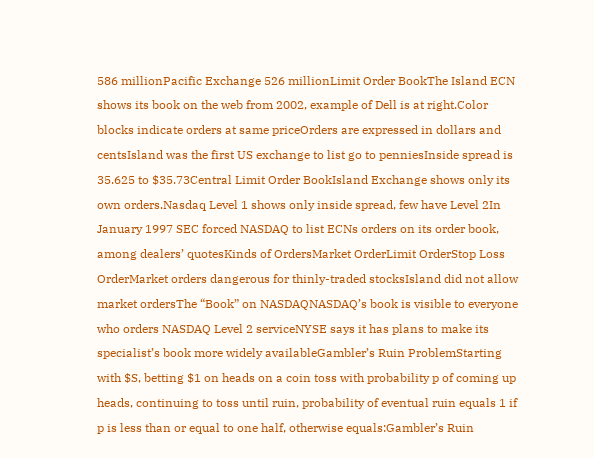586 millionPacific Exchange 526 millionLimit Order BookThe Island ECN shows its book on the web from 2002, example of Dell is at right.Color blocks indicate orders at same priceOrders are expressed in dollars and centsIsland was the first US exchange to list go to penniesInside spread is 35.625 to $35.73Central Limit Order BookIsland Exchange shows only its own orders.Nasdaq Level 1 shows only inside spread, few have Level 2In January 1997 SEC forced NASDAQ to list ECNs orders on its order book, among dealers’ quotesKinds of OrdersMarket OrderLimit OrderStop Loss OrderMarket orders dangerous for thinly-traded stocksIsland did not allow market ordersThe “Book” on NASDAQNASDAQ’s book is visible to everyone who orders NASDAQ Level 2 serviceNYSE says it has plans to make its specialist’s book more widely availableGambler’s Ruin ProblemStarting with $S, betting $1 on heads on a coin toss with probability p of coming up heads, continuing to toss until ruin, probability of eventual ruin equals 1 if p is less than or equal to one half, otherwise equals:Gambler’s Ruin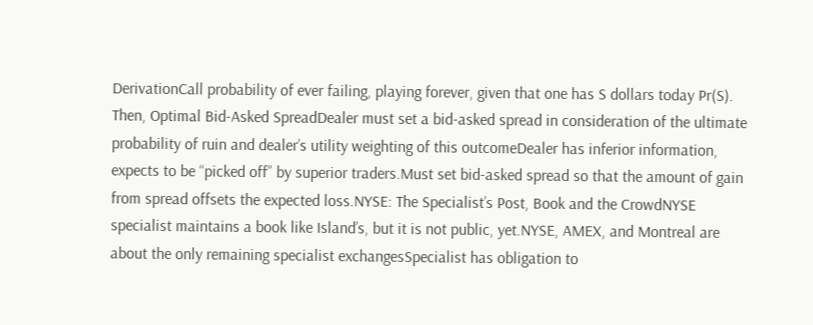DerivationCall probability of ever failing, playing forever, given that one has S dollars today Pr(S). Then, Optimal Bid-Asked SpreadDealer must set a bid-asked spread in consideration of the ultimate probability of ruin and dealer’s utility weighting of this outcomeDealer has inferior information, expects to be “picked off” by superior traders.Must set bid-asked spread so that the amount of gain from spread offsets the expected loss.NYSE: The Specialist’s Post, Book and the CrowdNYSE specialist maintains a book like Island’s, but it is not public, yet.NYSE, AMEX, and Montreal are about the only remaining specialist exchangesSpecialist has obligation to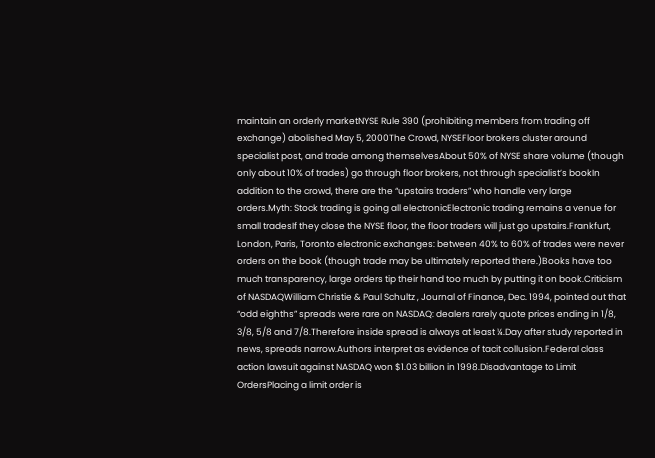maintain an orderly marketNYSE Rule 390 (prohibiting members from trading off exchange) abolished May 5, 2000The Crowd, NYSEFloor brokers cluster around specialist post, and trade among themselvesAbout 50% of NYSE share volume (though only about 10% of trades) go through floor brokers, not through specialist’s bookIn addition to the crowd, there are the “upstairs traders” who handle very large orders.Myth: Stock trading is going all electronicElectronic trading remains a venue for small tradesIf they close the NYSE floor, the floor traders will just go upstairs.Frankfurt, London, Paris, Toronto electronic exchanges: between 40% to 60% of trades were never orders on the book (though trade may be ultimately reported there.)Books have too much transparency, large orders tip their hand too much by putting it on book.Criticism of NASDAQWilliam Christie & Paul Schultz , Journal of Finance, Dec. 1994, pointed out that “odd eighths” spreads were rare on NASDAQ: dealers rarely quote prices ending in 1/8, 3/8, 5/8 and 7/8.Therefore inside spread is always at least ¼.Day after study reported in news, spreads narrow.Authors interpret as evidence of tacit collusion.Federal class action lawsuit against NASDAQ won $1.03 billion in 1998.Disadvantage to Limit OrdersPlacing a limit order is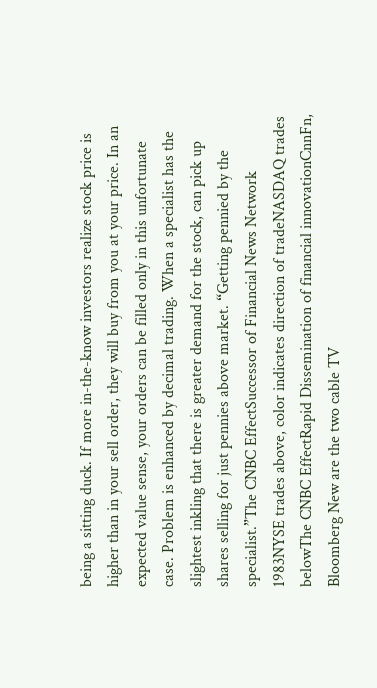being a sitting duck. If more in-the-know investors realize stock price is higher than in your sell order, they will buy from you at your price. In an expected value sense, your orders can be filled only in this unfortunate case. Problem is enhanced by decimal trading. When a specialist has the slightest inkling that there is greater demand for the stock, can pick up shares selling for just pennies above market. “Getting pennied by the specialist.”The CNBC EffectSuccessor of Financial News Network 1983NYSE trades above, color indicates direction of tradeNASDAQ trades belowThe CNBC EffectRapid Dissemination of financial innovationCnnFn, Bloomberg New are the two cable TV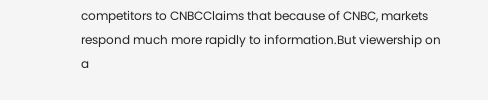competitors to CNBCClaims that because of CNBC, markets respond much more rapidly to information.But viewership on a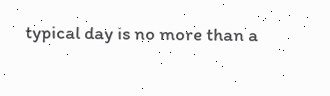typical day is no more than a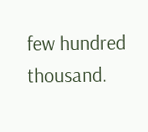few hundred thousand.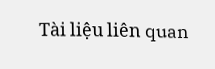Tài liệu liên quan